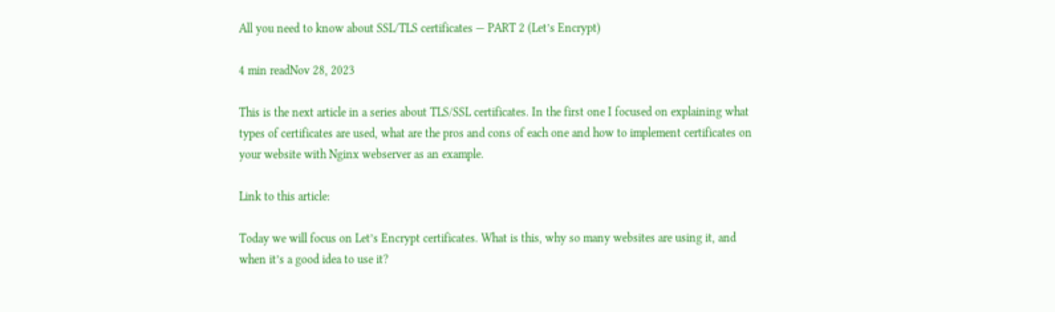All you need to know about SSL/TLS certificates — PART 2 (Let’s Encrypt)

4 min readNov 28, 2023

This is the next article in a series about TLS/SSL certificates. In the first one I focused on explaining what types of certificates are used, what are the pros and cons of each one and how to implement certificates on your website with Nginx webserver as an example.

Link to this article:

Today we will focus on Let’s Encrypt certificates. What is this, why so many websites are using it, and when it’s a good idea to use it?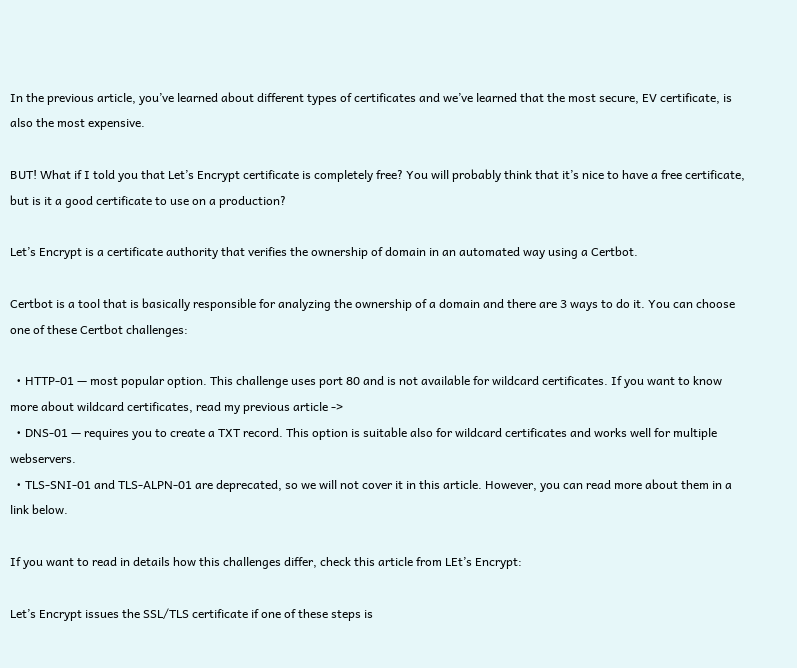In the previous article, you’ve learned about different types of certificates and we’ve learned that the most secure, EV certificate, is also the most expensive.

BUT! What if I told you that Let’s Encrypt certificate is completely free? You will probably think that it’s nice to have a free certificate, but is it a good certificate to use on a production?

Let’s Encrypt is a certificate authority that verifies the ownership of domain in an automated way using a Certbot.

Certbot is a tool that is basically responsible for analyzing the ownership of a domain and there are 3 ways to do it. You can choose one of these Certbot challenges:

  • HTTP-01 — most popular option. This challenge uses port 80 and is not available for wildcard certificates. If you want to know more about wildcard certificates, read my previous article ->
  • DNS-01 — requires you to create a TXT record. This option is suitable also for wildcard certificates and works well for multiple webservers.
  • TLS-SNI-01 and TLS-ALPN-01 are deprecated, so we will not cover it in this article. However, you can read more about them in a link below.

If you want to read in details how this challenges differ, check this article from LEt’s Encrypt:

Let’s Encrypt issues the SSL/TLS certificate if one of these steps is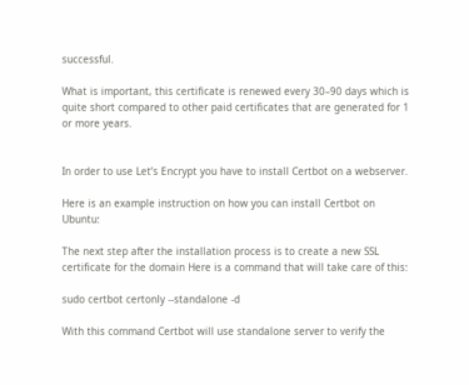successful.

What is important, this certificate is renewed every 30–90 days which is quite short compared to other paid certificates that are generated for 1 or more years.


In order to use Let’s Encrypt you have to install Certbot on a webserver.

Here is an example instruction on how you can install Certbot on Ubuntu:

The next step after the installation process is to create a new SSL certificate for the domain Here is a command that will take care of this:

sudo certbot certonly --standalone -d

With this command Certbot will use standalone server to verify the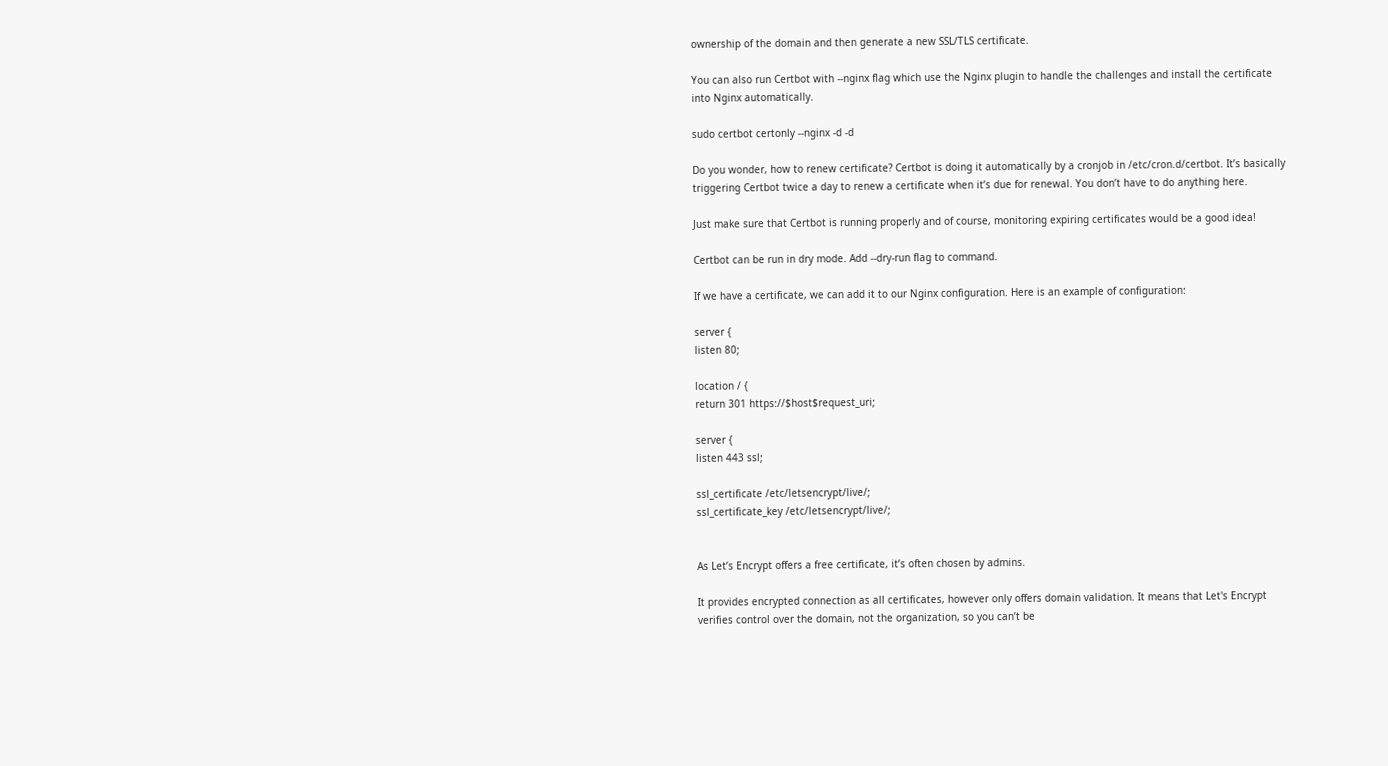ownership of the domain and then generate a new SSL/TLS certificate.

You can also run Certbot with --nginx flag which use the Nginx plugin to handle the challenges and install the certificate into Nginx automatically.

sudo certbot certonly --nginx -d -d

Do you wonder, how to renew certificate? Certbot is doing it automatically by a cronjob in /etc/cron.d/certbot. It’s basically triggering Certbot twice a day to renew a certificate when it’s due for renewal. You don’t have to do anything here.

Just make sure that Certbot is running properly and of course, monitoring expiring certificates would be a good idea!

Certbot can be run in dry mode. Add --dry-run flag to command.

If we have a certificate, we can add it to our Nginx configuration. Here is an example of configuration:

server {
listen 80;

location / {
return 301 https://$host$request_uri;

server {
listen 443 ssl;

ssl_certificate /etc/letsencrypt/live/;
ssl_certificate_key /etc/letsencrypt/live/;


As Let’s Encrypt offers a free certificate, it’s often chosen by admins.

It provides encrypted connection as all certificates, however only offers domain validation. It means that Let's Encrypt verifies control over the domain, not the organization, so you can’t be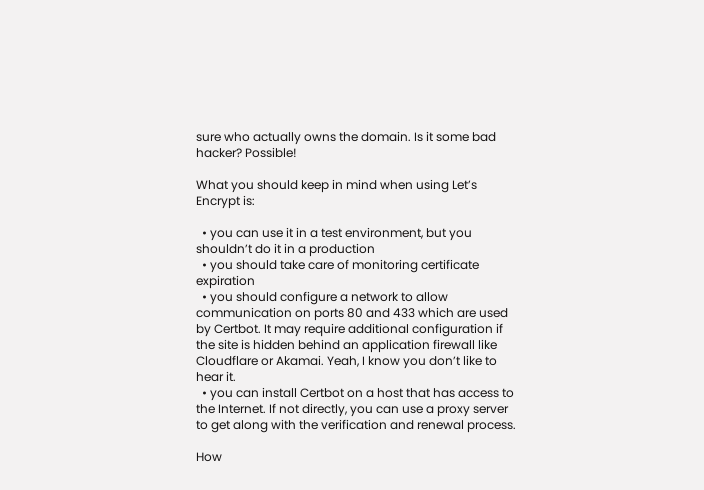sure who actually owns the domain. Is it some bad hacker? Possible!

What you should keep in mind when using Let’s Encrypt is:

  • you can use it in a test environment, but you shouldn’t do it in a production
  • you should take care of monitoring certificate expiration
  • you should configure a network to allow communication on ports 80 and 433 which are used by Certbot. It may require additional configuration if the site is hidden behind an application firewall like Cloudflare or Akamai. Yeah, I know you don’t like to hear it.
  • you can install Certbot on a host that has access to the Internet. If not directly, you can use a proxy server to get along with the verification and renewal process.

How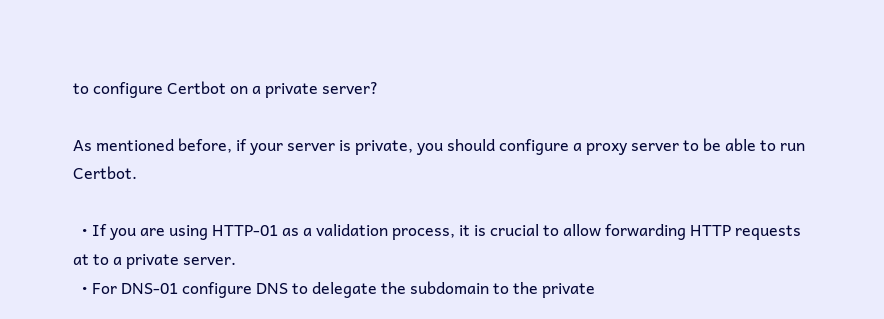to configure Certbot on a private server?

As mentioned before, if your server is private, you should configure a proxy server to be able to run Certbot.

  • If you are using HTTP-01 as a validation process, it is crucial to allow forwarding HTTP requests at to a private server.
  • For DNS-01 configure DNS to delegate the subdomain to the private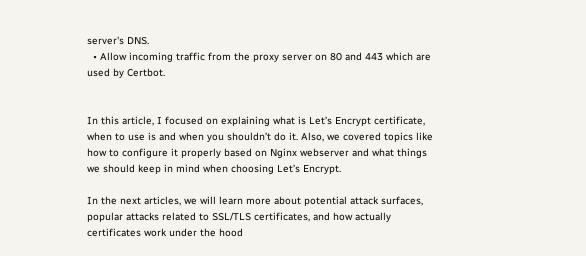server's DNS.
  • Allow incoming traffic from the proxy server on 80 and 443 which are used by Certbot.


In this article, I focused on explaining what is Let’s Encrypt certificate, when to use is and when you shouldn’t do it. Also, we covered topics like how to configure it properly based on Nginx webserver and what things we should keep in mind when choosing Let’s Encrypt.

In the next articles, we will learn more about potential attack surfaces, popular attacks related to SSL/TLS certificates, and how actually certificates work under the hood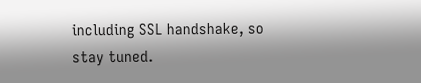including SSL handshake, so stay tuned.